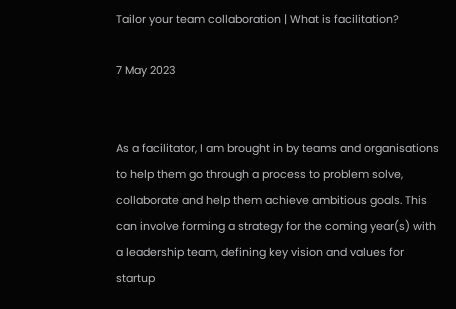Tailor your team collaboration | What is facilitation?

7 May 2023


As a facilitator, I am brought in by teams and organisations to help them go through a process to problem solve, collaborate and help them achieve ambitious goals. This can involve forming a strategy for the coming year(s) with a leadership team, defining key vision and values for startup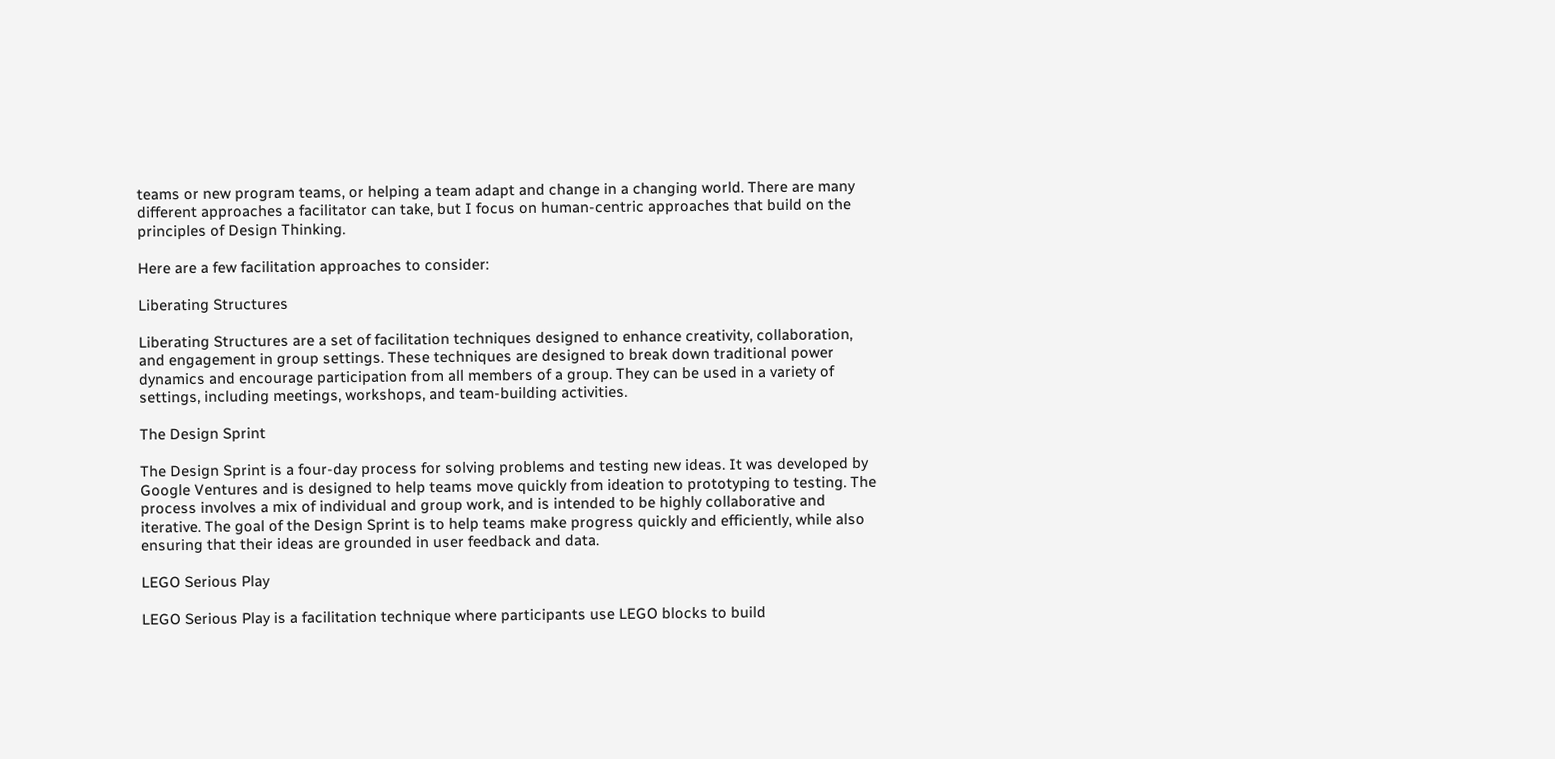teams or new program teams, or helping a team adapt and change in a changing world. There are many different approaches a facilitator can take, but I focus on human-centric approaches that build on the principles of Design Thinking.

Here are a few facilitation approaches to consider:

Liberating Structures

Liberating Structures are a set of facilitation techniques designed to enhance creativity, collaboration, and engagement in group settings. These techniques are designed to break down traditional power dynamics and encourage participation from all members of a group. They can be used in a variety of settings, including meetings, workshops, and team-building activities.

The Design Sprint

The Design Sprint is a four-day process for solving problems and testing new ideas. It was developed by Google Ventures and is designed to help teams move quickly from ideation to prototyping to testing. The process involves a mix of individual and group work, and is intended to be highly collaborative and iterative. The goal of the Design Sprint is to help teams make progress quickly and efficiently, while also ensuring that their ideas are grounded in user feedback and data.

LEGO Serious Play

LEGO Serious Play is a facilitation technique where participants use LEGO blocks to build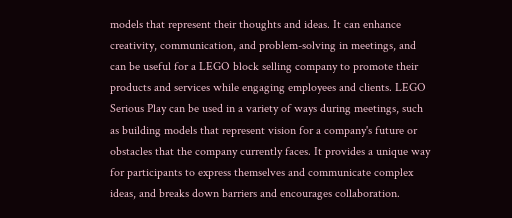models that represent their thoughts and ideas. It can enhance creativity, communication, and problem-solving in meetings, and can be useful for a LEGO block selling company to promote their products and services while engaging employees and clients. LEGO Serious Play can be used in a variety of ways during meetings, such as building models that represent vision for a company's future or obstacles that the company currently faces. It provides a unique way for participants to express themselves and communicate complex ideas, and breaks down barriers and encourages collaboration.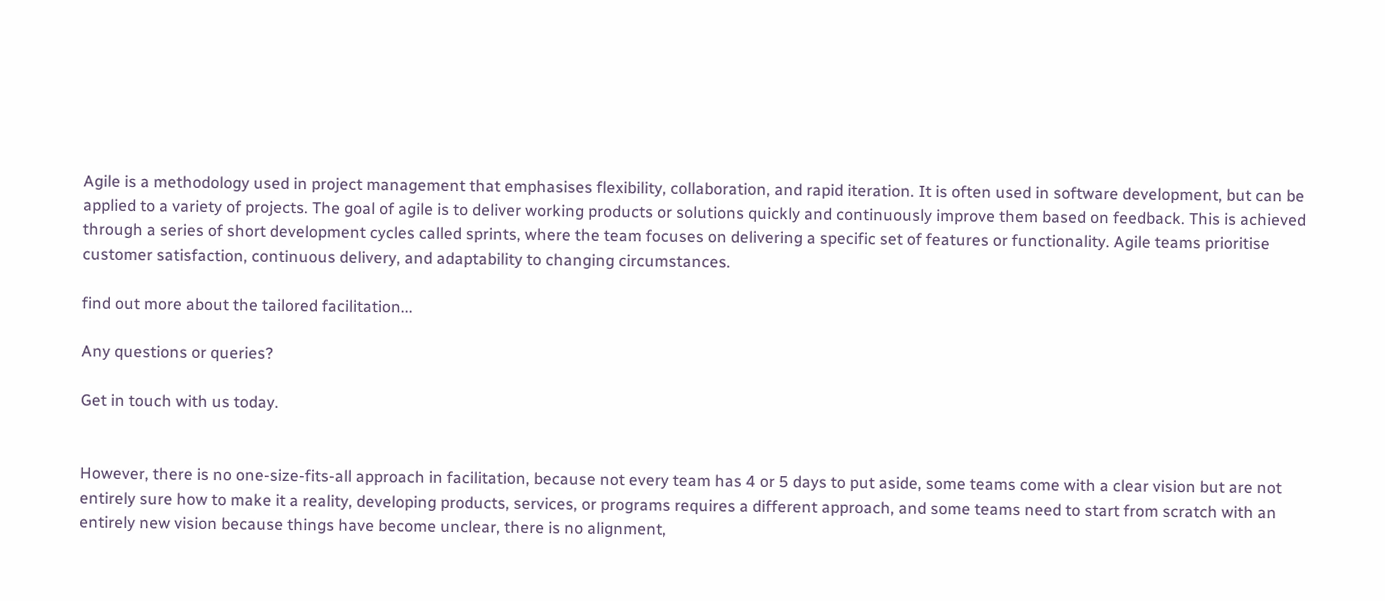Agile is a methodology used in project management that emphasises flexibility, collaboration, and rapid iteration. It is often used in software development, but can be applied to a variety of projects. The goal of agile is to deliver working products or solutions quickly and continuously improve them based on feedback. This is achieved through a series of short development cycles called sprints, where the team focuses on delivering a specific set of features or functionality. Agile teams prioritise customer satisfaction, continuous delivery, and adaptability to changing circumstances.

find out more about the tailored facilitation...

Any questions or queries?

Get in touch with us today.


However, there is no one-size-fits-all approach in facilitation, because not every team has 4 or 5 days to put aside, some teams come with a clear vision but are not entirely sure how to make it a reality, developing products, services, or programs requires a different approach, and some teams need to start from scratch with an entirely new vision because things have become unclear, there is no alignment,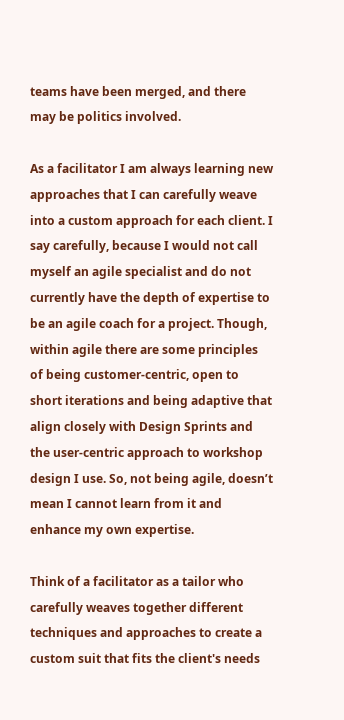teams have been merged, and there may be politics involved.

As a facilitator I am always learning new approaches that I can carefully weave into a custom approach for each client. I say carefully, because I would not call myself an agile specialist and do not currently have the depth of expertise to be an agile coach for a project. Though, within agile there are some principles of being customer-centric, open to short iterations and being adaptive that align closely with Design Sprints and the user-centric approach to workshop design I use. So, not being agile, doesn’t mean I cannot learn from it and enhance my own expertise.

Think of a facilitator as a tailor who carefully weaves together different techniques and approaches to create a custom suit that fits the client's needs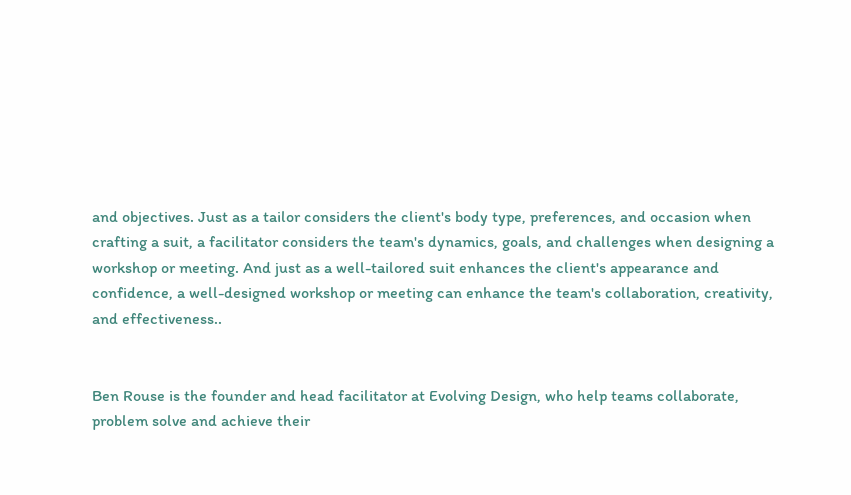and objectives. Just as a tailor considers the client's body type, preferences, and occasion when crafting a suit, a facilitator considers the team's dynamics, goals, and challenges when designing a workshop or meeting. And just as a well-tailored suit enhances the client's appearance and confidence, a well-designed workshop or meeting can enhance the team's collaboration, creativity, and effectiveness..


Ben Rouse is the founder and head facilitator at Evolving Design, who help teams collaborate, problem solve and achieve their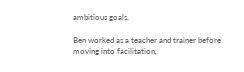ambitious goals.

Ben worked as a teacher and trainer before moving into facilitation,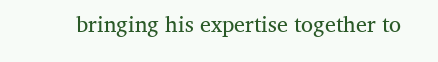bringing his expertise together to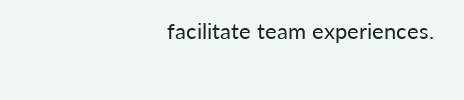facilitate team experiences.